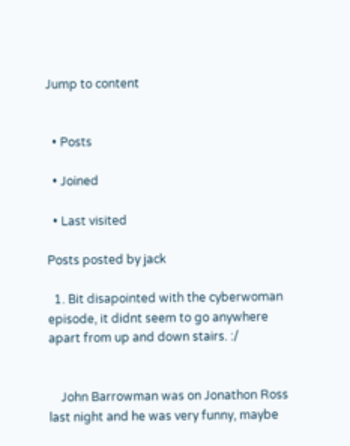Jump to content


  • Posts

  • Joined

  • Last visited

Posts posted by jack

  1. Bit disapointed with the cyberwoman episode, it didnt seem to go anywhere apart from up and down stairs. :/


    John Barrowman was on Jonathon Ross last night and he was very funny, maybe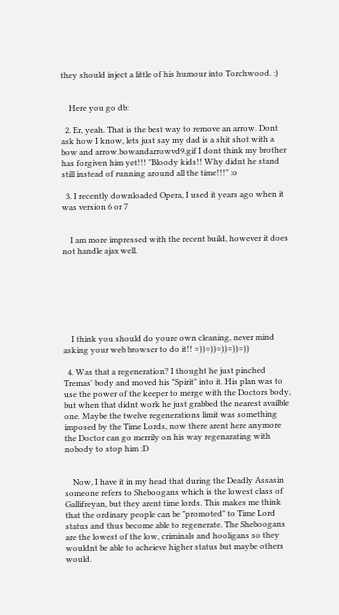they should inject a little of his humour into Torchwood. :)


    Here you go db:

  2. Er, yeah. That is the best way to remove an arrow. Dont ask how I know, lets just say my dad is a shit shot with a bow and arrow.bowandarrowvd9.gif I dont think my brother has forgiven him yet!!! "Bloody kids!! Why didnt he stand still instead of running around all the time!!!" :o

  3. I recently downloaded Opera, I used it years ago when it was version 6 or 7


    I am more impressed with the recent build, however it does not handle ajax well.







    I think you should do youre own cleaning, never mind asking your web browser to do it!! =))=))=))=))=))

  4. Was that a regeneration? I thought he just pinched Tremas' body and moved his "Spirit" into it. His plan was to use the power of the keeper to merge with the Doctors body, but when that didnt work he just grabbed the nearest availble one. Maybe the twelve regenerations limit was something imposed by the Time Lords, now there arent here anymore the Doctor can go merrily on his way regenarating with nobody to stop him :D


    Now, I have it in my head that during the Deadly Assasin someone refers to Sheboogans which is the lowest class of Gallifreyan, but they arent time lords. This makes me think that the ordinary people can be "promoted" to Time Lord status and thus become able to regenerate. The Sheboogans are the lowest of the low, criminals and hooligans so they wouldnt be able to acheieve higher status but maybe others would.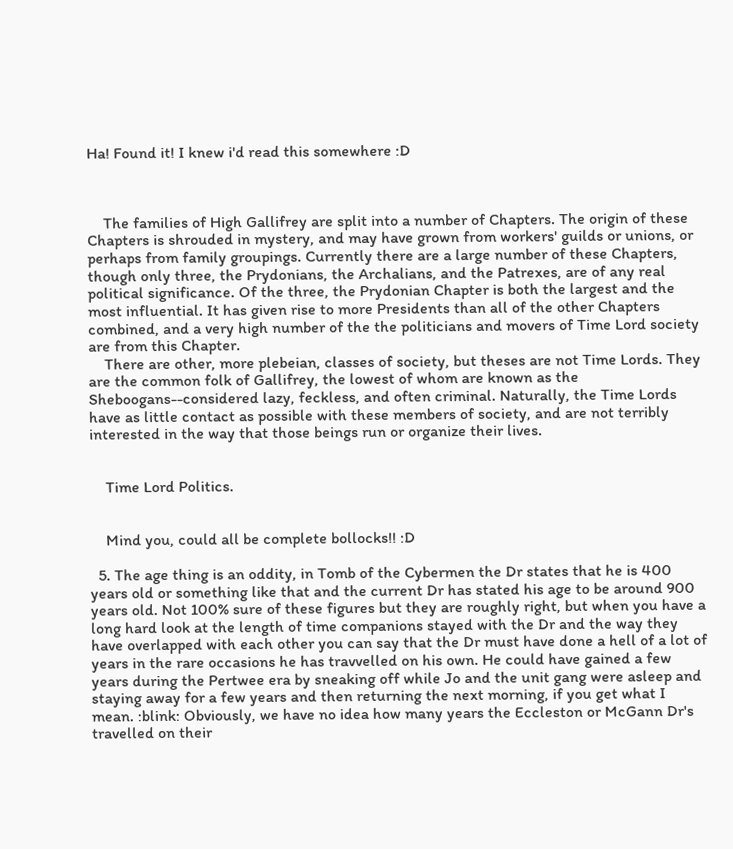Ha! Found it! I knew i'd read this somewhere :D



    The families of High Gallifrey are split into a number of Chapters. The origin of these Chapters is shrouded in mystery, and may have grown from workers' guilds or unions, or perhaps from family groupings. Currently there are a large number of these Chapters, though only three, the Prydonians, the Archalians, and the Patrexes, are of any real political significance. Of the three, the Prydonian Chapter is both the largest and the most influential. It has given rise to more Presidents than all of the other Chapters combined, and a very high number of the the politicians and movers of Time Lord society are from this Chapter.
    There are other, more plebeian, classes of society, but theses are not Time Lords. They are the common folk of Gallifrey, the lowest of whom are known as the Sheboogans--considered lazy, feckless, and often criminal. Naturally, the Time Lords have as little contact as possible with these members of society, and are not terribly interested in the way that those beings run or organize their lives.


    Time Lord Politics.


    Mind you, could all be complete bollocks!! :D

  5. The age thing is an oddity, in Tomb of the Cybermen the Dr states that he is 400 years old or something like that and the current Dr has stated his age to be around 900 years old. Not 100% sure of these figures but they are roughly right, but when you have a long hard look at the length of time companions stayed with the Dr and the way they have overlapped with each other you can say that the Dr must have done a hell of a lot of years in the rare occasions he has travvelled on his own. He could have gained a few years during the Pertwee era by sneaking off while Jo and the unit gang were asleep and staying away for a few years and then returning the next morning, if you get what I mean. :blink: Obviously, we have no idea how many years the Eccleston or McGann Dr's travelled on their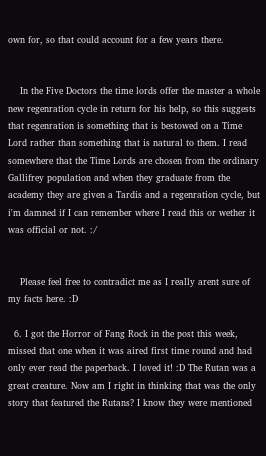own for, so that could account for a few years there.


    In the Five Doctors the time lords offer the master a whole new regenration cycle in return for his help, so this suggests that regenration is something that is bestowed on a Time Lord rather than something that is natural to them. I read somewhere that the Time Lords are chosen from the ordinary Gallifrey population and when they graduate from the academy they are given a Tardis and a regenration cycle, but i'm damned if I can remember where I read this or wether it was official or not. :/


    Please feel free to contradict me as I really arent sure of my facts here. :D

  6. I got the Horror of Fang Rock in the post this week, missed that one when it was aired first time round and had only ever read the paperback. I loved it! :D The Rutan was a great creature. Now am I right in thinking that was the only story that featured the Rutans? I know they were mentioned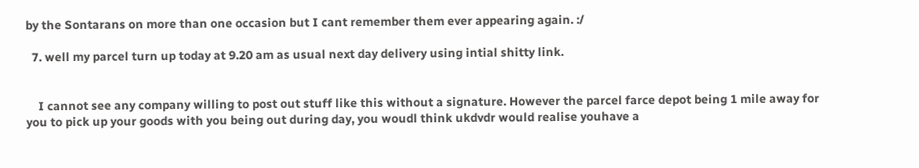by the Sontarans on more than one occasion but I cant remember them ever appearing again. :/

  7. well my parcel turn up today at 9.20 am as usual next day delivery using intial shitty link.


    I cannot see any company willing to post out stuff like this without a signature. However the parcel farce depot being 1 mile away for you to pick up your goods with you being out during day, you woudl think ukdvdr would realise youhave a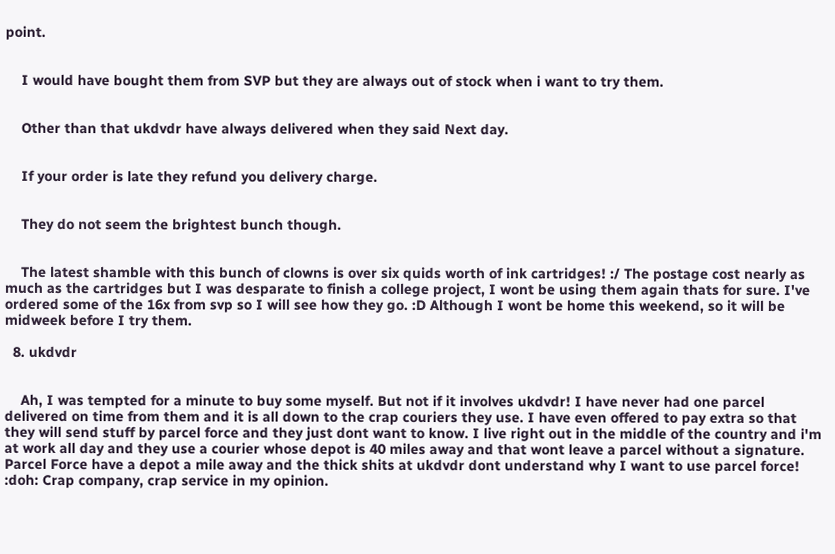point.


    I would have bought them from SVP but they are always out of stock when i want to try them.


    Other than that ukdvdr have always delivered when they said Next day.


    If your order is late they refund you delivery charge.


    They do not seem the brightest bunch though.


    The latest shamble with this bunch of clowns is over six quids worth of ink cartridges! :/ The postage cost nearly as much as the cartridges but I was desparate to finish a college project, I wont be using them again thats for sure. I've ordered some of the 16x from svp so I will see how they go. :D Although I wont be home this weekend, so it will be midweek before I try them.

  8. ukdvdr


    Ah, I was tempted for a minute to buy some myself. But not if it involves ukdvdr! I have never had one parcel delivered on time from them and it is all down to the crap couriers they use. I have even offered to pay extra so that they will send stuff by parcel force and they just dont want to know. I live right out in the middle of the country and i'm at work all day and they use a courier whose depot is 40 miles away and that wont leave a parcel without a signature. Parcel Force have a depot a mile away and the thick shits at ukdvdr dont understand why I want to use parcel force! :doh: Crap company, crap service in my opinion.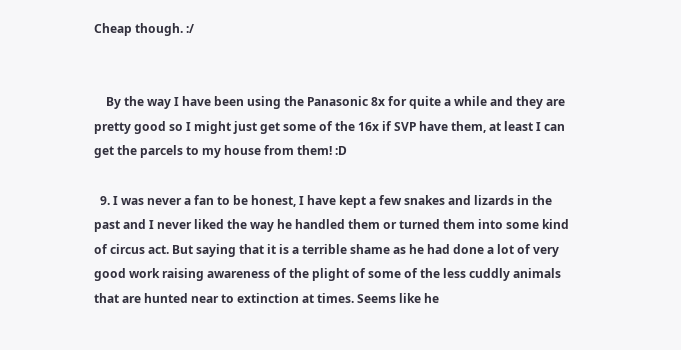Cheap though. :/


    By the way I have been using the Panasonic 8x for quite a while and they are pretty good so I might just get some of the 16x if SVP have them, at least I can get the parcels to my house from them! :D

  9. I was never a fan to be honest, I have kept a few snakes and lizards in the past and I never liked the way he handled them or turned them into some kind of circus act. But saying that it is a terrible shame as he had done a lot of very good work raising awareness of the plight of some of the less cuddly animals that are hunted near to extinction at times. Seems like he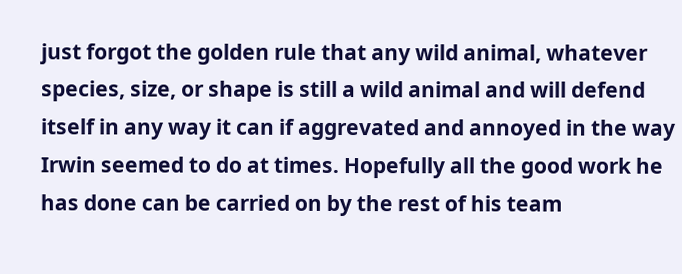just forgot the golden rule that any wild animal, whatever species, size, or shape is still a wild animal and will defend itself in any way it can if aggrevated and annoyed in the way Irwin seemed to do at times. Hopefully all the good work he has done can be carried on by the rest of his team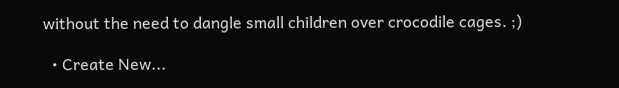without the need to dangle small children over crocodile cages. ;)

  • Create New...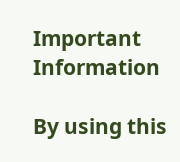Important Information

By using this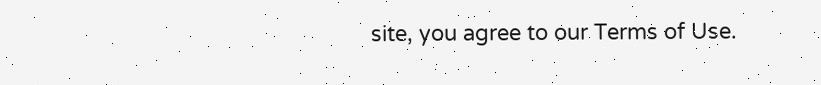site, you agree to our Terms of Use.